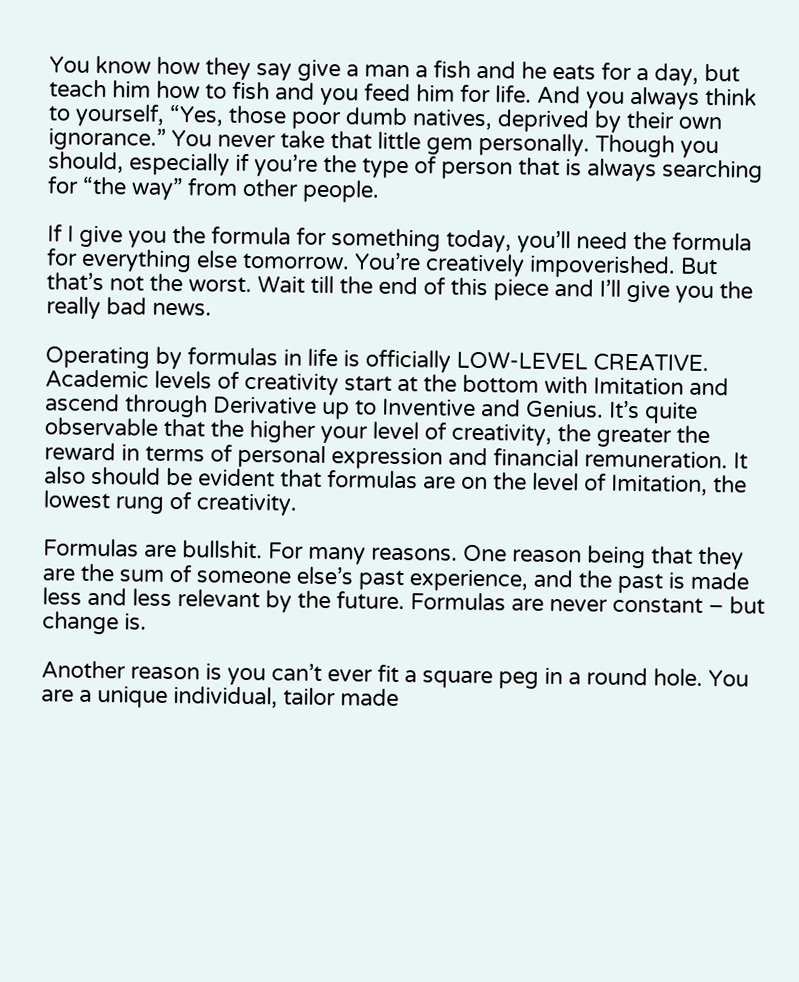You know how they say give a man a fish and he eats for a day, but teach him how to fish and you feed him for life. And you always think to yourself, “Yes, those poor dumb natives, deprived by their own ignorance.” You never take that little gem personally. Though you should, especially if you’re the type of person that is always searching for “the way” from other people.

If I give you the formula for something today, you’ll need the formula for everything else tomorrow. You’re creatively impoverished. But that’s not the worst. Wait till the end of this piece and I’ll give you the really bad news.

Operating by formulas in life is officially LOW-LEVEL CREATIVE. Academic levels of creativity start at the bottom with Imitation and ascend through Derivative up to Inventive and Genius. It’s quite observable that the higher your level of creativity, the greater the reward in terms of personal expression and financial remuneration. It also should be evident that formulas are on the level of Imitation, the lowest rung of creativity.

Formulas are bullshit. For many reasons. One reason being that they are the sum of someone else’s past experience, and the past is made less and less relevant by the future. Formulas are never constant – but change is.

Another reason is you can’t ever fit a square peg in a round hole. You are a unique individual, tailor made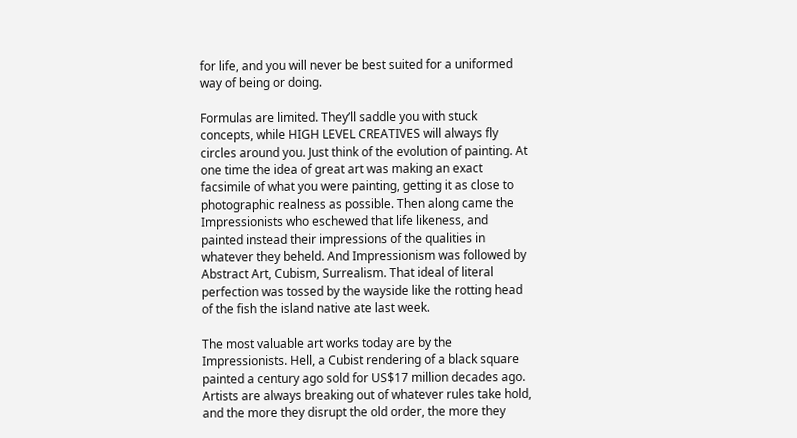for life, and you will never be best suited for a uniformed way of being or doing.

Formulas are limited. They’ll saddle you with stuck concepts, while HIGH LEVEL CREATIVES will always fly circles around you. Just think of the evolution of painting. At one time the idea of great art was making an exact facsimile of what you were painting, getting it as close to photographic realness as possible. Then along came the Impressionists who eschewed that life likeness, and painted instead their impressions of the qualities in whatever they beheld. And Impressionism was followed by Abstract Art, Cubism, Surrealism. That ideal of literal perfection was tossed by the wayside like the rotting head of the fish the island native ate last week.

The most valuable art works today are by the Impressionists. Hell, a Cubist rendering of a black square painted a century ago sold for US$17 million decades ago. Artists are always breaking out of whatever rules take hold, and the more they disrupt the old order, the more they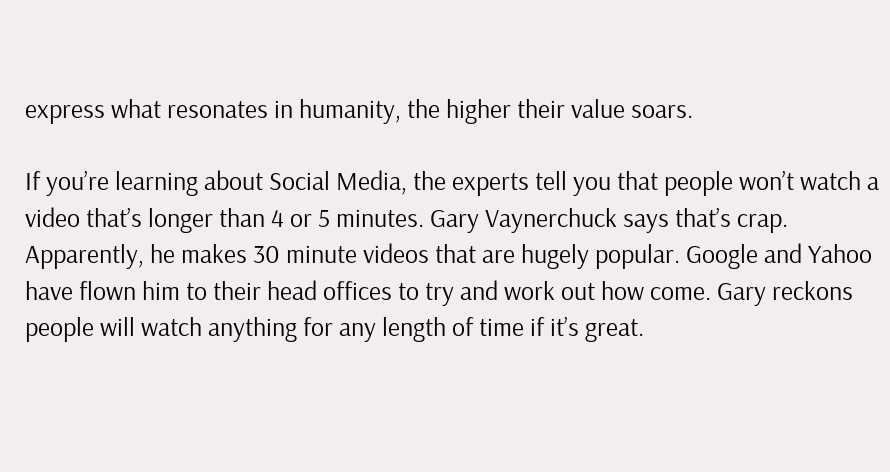express what resonates in humanity, the higher their value soars.

If you’re learning about Social Media, the experts tell you that people won’t watch a video that’s longer than 4 or 5 minutes. Gary Vaynerchuck says that’s crap. Apparently, he makes 30 minute videos that are hugely popular. Google and Yahoo have flown him to their head offices to try and work out how come. Gary reckons people will watch anything for any length of time if it’s great.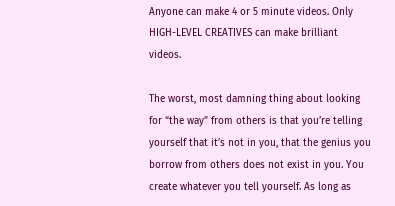Anyone can make 4 or 5 minute videos. Only HIGH-LEVEL CREATIVES can make brilliant videos.

The worst, most damning thing about looking for “the way” from others is that you’re telling yourself that it’s not in you, that the genius you borrow from others does not exist in you. You create whatever you tell yourself. As long as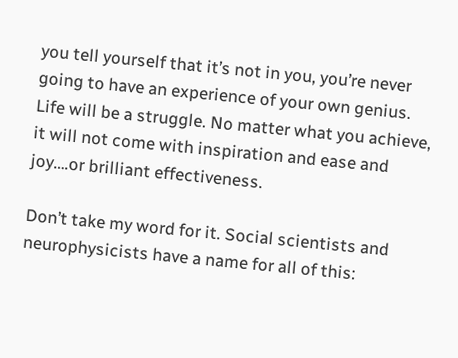you tell yourself that it’s not in you, you’re never going to have an experience of your own genius. Life will be a struggle. No matter what you achieve, it will not come with inspiration and ease and joy….or brilliant effectiveness.

Don’t take my word for it. Social scientists and neurophysicists have a name for all of this: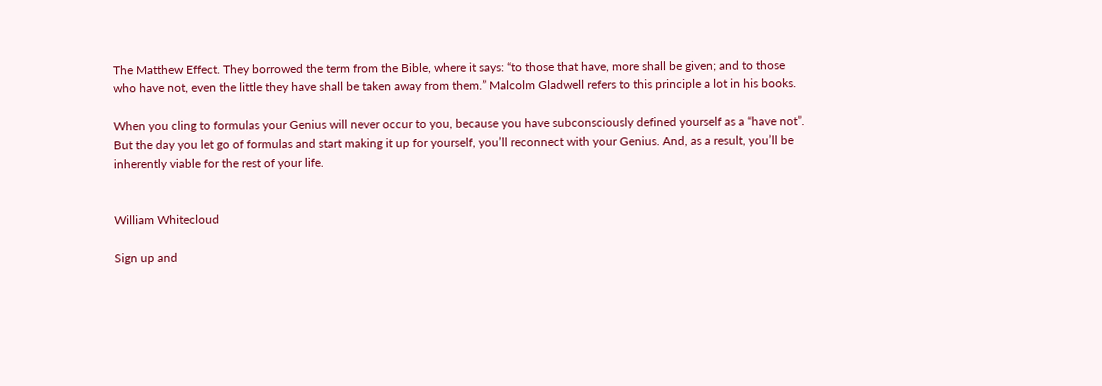The Matthew Effect. They borrowed the term from the Bible, where it says: “to those that have, more shall be given; and to those who have not, even the little they have shall be taken away from them.” Malcolm Gladwell refers to this principle a lot in his books.

When you cling to formulas your Genius will never occur to you, because you have subconsciously defined yourself as a “have not”. But the day you let go of formulas and start making it up for yourself, you’ll reconnect with your Genius. And, as a result, you’ll be inherently viable for the rest of your life.


William Whitecloud

Sign up and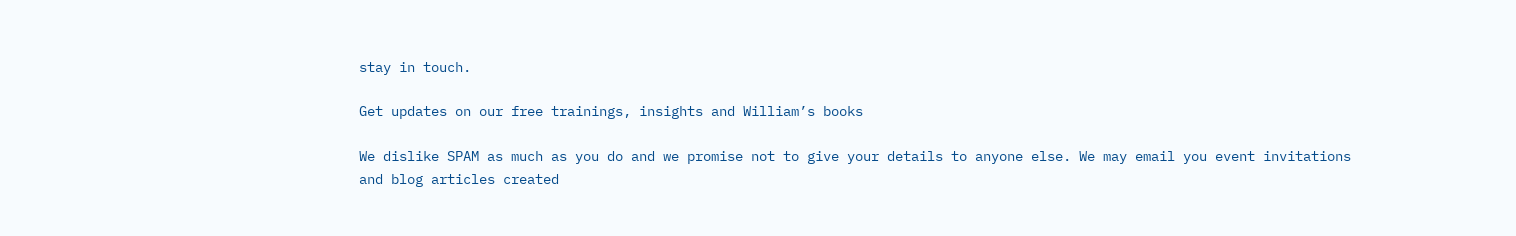stay in touch.

Get updates on our free trainings, insights and William’s books

We dislike SPAM as much as you do and we promise not to give your details to anyone else. We may email you event invitations and blog articles created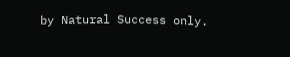by Natural Success only.